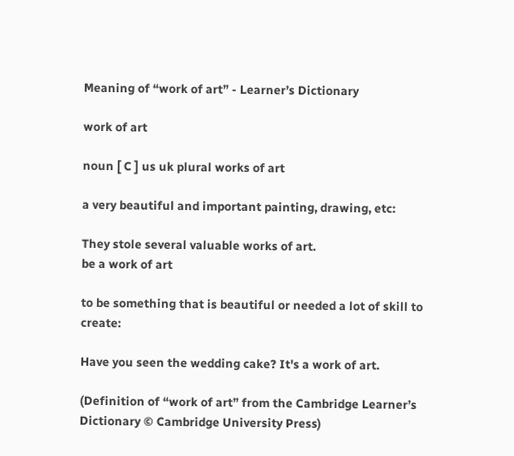Meaning of “work of art” - Learner’s Dictionary

work of art

noun [ C ] us uk plural works of art

a very beautiful and important painting, drawing, etc:

They stole several valuable works of art.
be a work of art

to be something that is beautiful or needed a lot of skill to create:

Have you seen the wedding cake? It's a work of art.

(Definition of “work of art” from the Cambridge Learner’s Dictionary © Cambridge University Press)